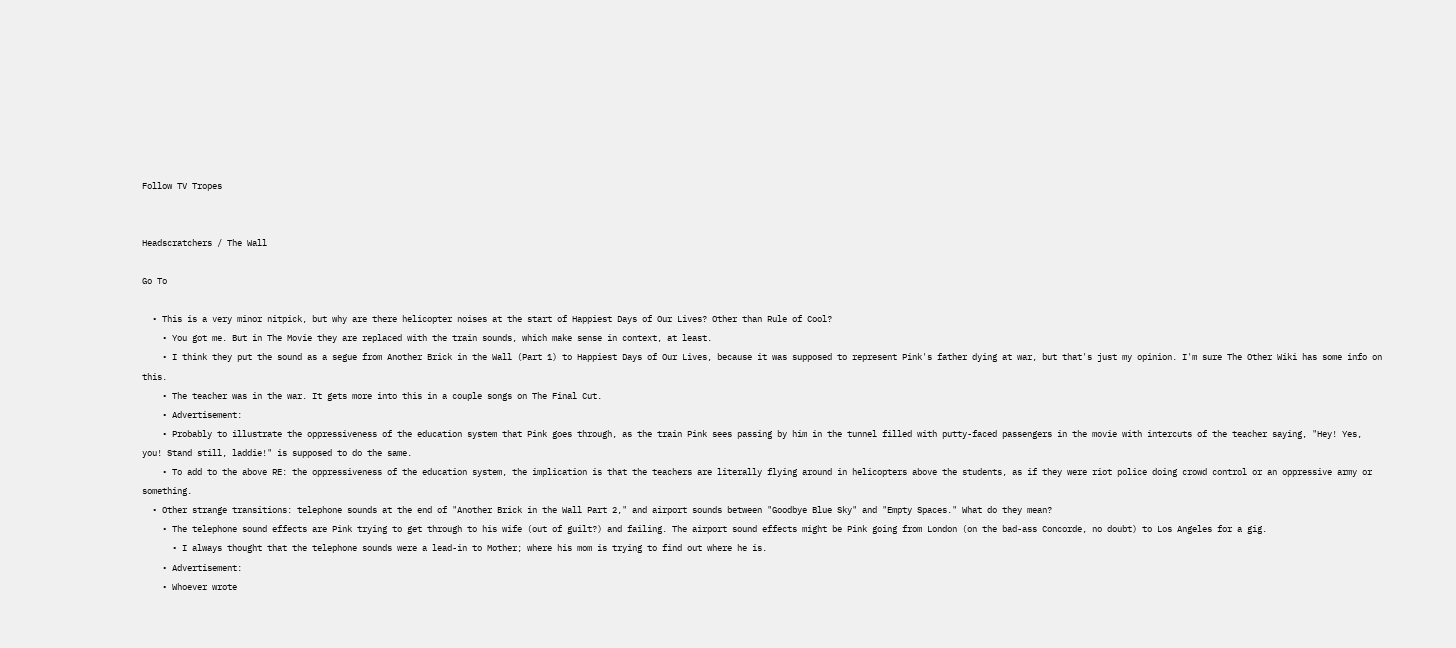Follow TV Tropes


Headscratchers / The Wall

Go To

  • This is a very minor nitpick, but why are there helicopter noises at the start of Happiest Days of Our Lives? Other than Rule of Cool?
    • You got me. But in The Movie they are replaced with the train sounds, which make sense in context, at least.
    • I think they put the sound as a segue from Another Brick in the Wall (Part 1) to Happiest Days of Our Lives, because it was supposed to represent Pink's father dying at war, but that's just my opinion. I'm sure The Other Wiki has some info on this.
    • The teacher was in the war. It gets more into this in a couple songs on The Final Cut.
    • Advertisement:
    • Probably to illustrate the oppressiveness of the education system that Pink goes through, as the train Pink sees passing by him in the tunnel filled with putty-faced passengers in the movie with intercuts of the teacher saying, "Hey! Yes, you! Stand still, laddie!" is supposed to do the same.
    • To add to the above RE: the oppressiveness of the education system, the implication is that the teachers are literally flying around in helicopters above the students, as if they were riot police doing crowd control or an oppressive army or something.
  • Other strange transitions: telephone sounds at the end of "Another Brick in the Wall Part 2," and airport sounds between "Goodbye Blue Sky" and "Empty Spaces." What do they mean?
    • The telephone sound effects are Pink trying to get through to his wife (out of guilt?) and failing. The airport sound effects might be Pink going from London (on the bad-ass Concorde, no doubt) to Los Angeles for a gig.
      • I always thought that the telephone sounds were a lead-in to Mother; where his mom is trying to find out where he is.
    • Advertisement:
    • Whoever wrote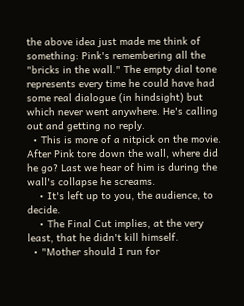the above idea just made me think of something: Pink's remembering all the "bricks in the wall." The empty dial tone represents every time he could have had some real dialogue (in hindsight) but which never went anywhere. He's calling out and getting no reply.
  • This is more of a nitpick on the movie. After Pink tore down the wall, where did he go? Last we hear of him is during the wall's collapse he screams.
    • It's left up to you, the audience, to decide.
    • The Final Cut implies, at the very least, that he didn't kill himself.
  • "Mother should I run for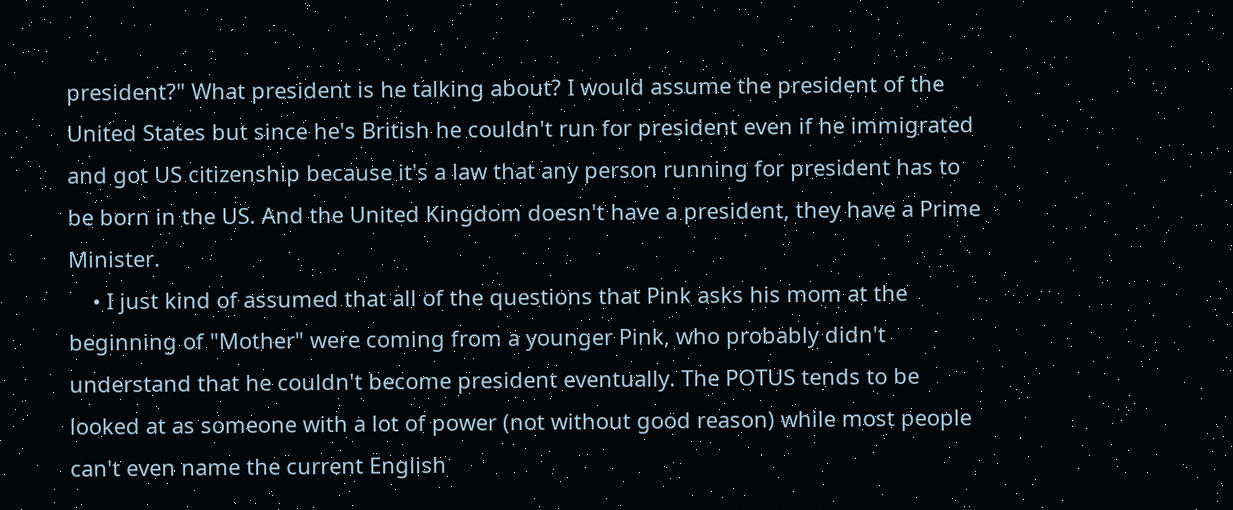president?" What president is he talking about? I would assume the president of the United States but since he's British he couldn't run for president even if he immigrated and got US citizenship because it's a law that any person running for president has to be born in the US. And the United Kingdom doesn't have a president, they have a Prime Minister.
    • I just kind of assumed that all of the questions that Pink asks his mom at the beginning of "Mother" were coming from a younger Pink, who probably didn't understand that he couldn't become president eventually. The POTUS tends to be looked at as someone with a lot of power (not without good reason) while most people can't even name the current English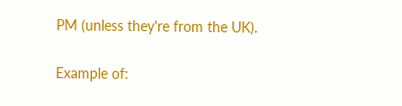PM (unless they're from the UK).

Example of: